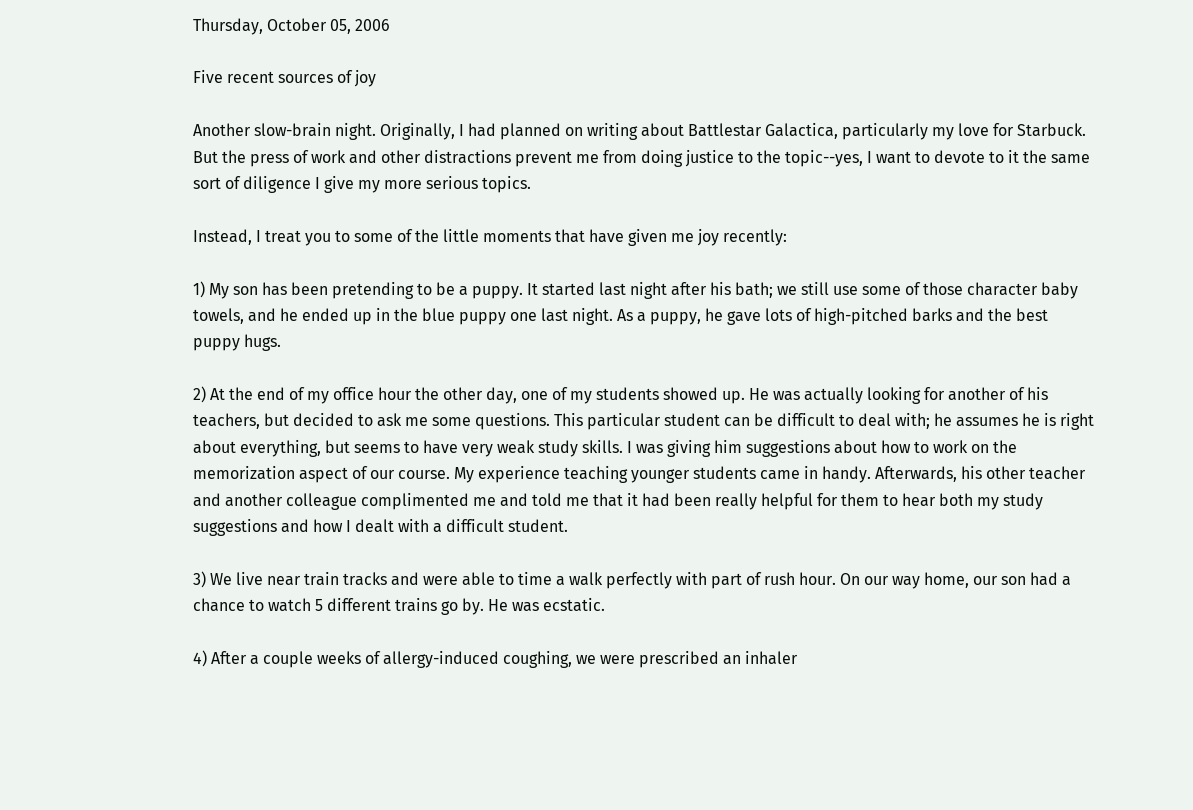Thursday, October 05, 2006

Five recent sources of joy

Another slow-brain night. Originally, I had planned on writing about Battlestar Galactica, particularly my love for Starbuck. But the press of work and other distractions prevent me from doing justice to the topic--yes, I want to devote to it the same sort of diligence I give my more serious topics.

Instead, I treat you to some of the little moments that have given me joy recently:

1) My son has been pretending to be a puppy. It started last night after his bath; we still use some of those character baby towels, and he ended up in the blue puppy one last night. As a puppy, he gave lots of high-pitched barks and the best puppy hugs.

2) At the end of my office hour the other day, one of my students showed up. He was actually looking for another of his teachers, but decided to ask me some questions. This particular student can be difficult to deal with; he assumes he is right about everything, but seems to have very weak study skills. I was giving him suggestions about how to work on the memorization aspect of our course. My experience teaching younger students came in handy. Afterwards, his other teacher and another colleague complimented me and told me that it had been really helpful for them to hear both my study suggestions and how I dealt with a difficult student.

3) We live near train tracks and were able to time a walk perfectly with part of rush hour. On our way home, our son had a chance to watch 5 different trains go by. He was ecstatic.

4) After a couple weeks of allergy-induced coughing, we were prescribed an inhaler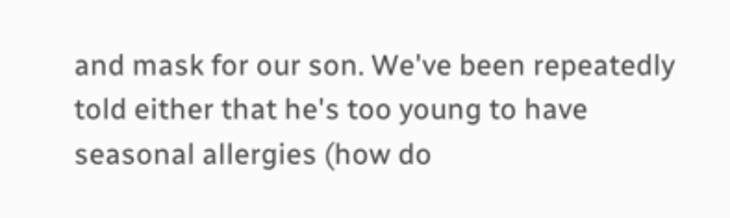and mask for our son. We've been repeatedly told either that he's too young to have seasonal allergies (how do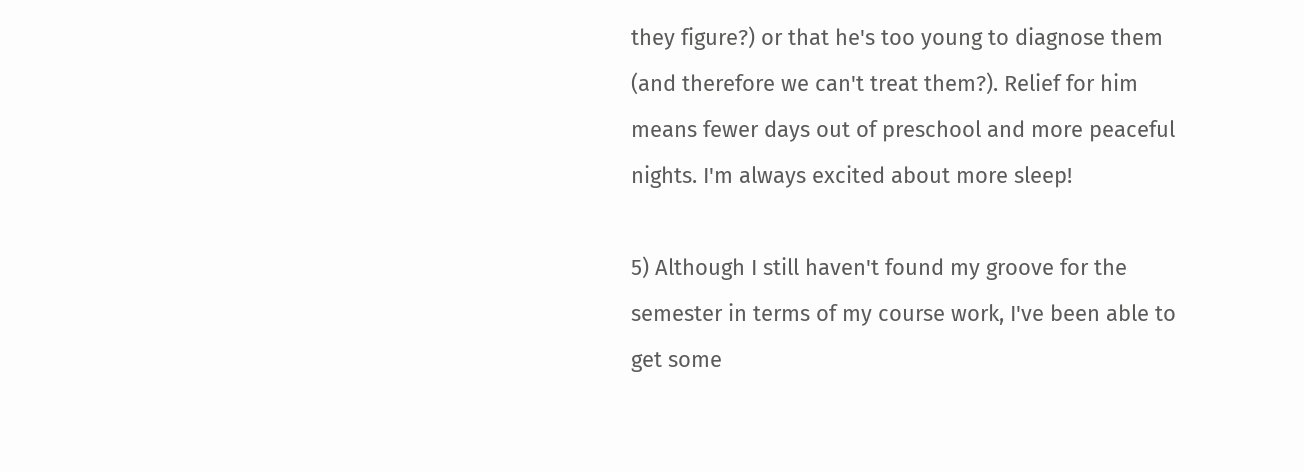they figure?) or that he's too young to diagnose them (and therefore we can't treat them?). Relief for him means fewer days out of preschool and more peaceful nights. I'm always excited about more sleep!

5) Although I still haven't found my groove for the semester in terms of my course work, I've been able to get some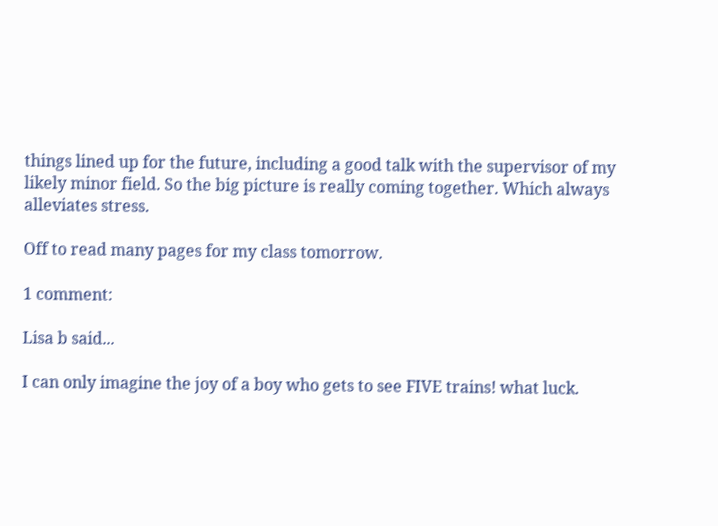things lined up for the future, including a good talk with the supervisor of my likely minor field. So the big picture is really coming together. Which always alleviates stress.

Off to read many pages for my class tomorrow.

1 comment:

Lisa b said...

I can only imagine the joy of a boy who gets to see FIVE trains! what luck.